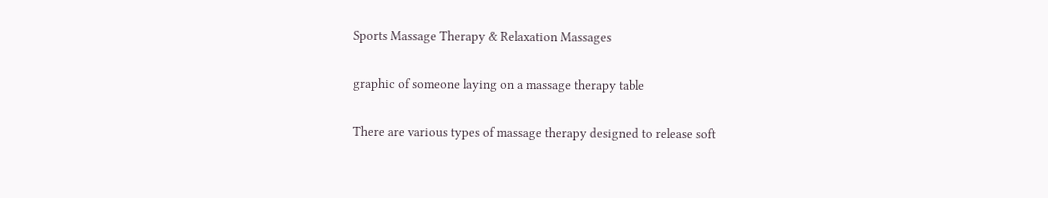Sports Massage Therapy & Relaxation Massages

graphic of someone laying on a massage therapy table

There are various types of massage therapy designed to release soft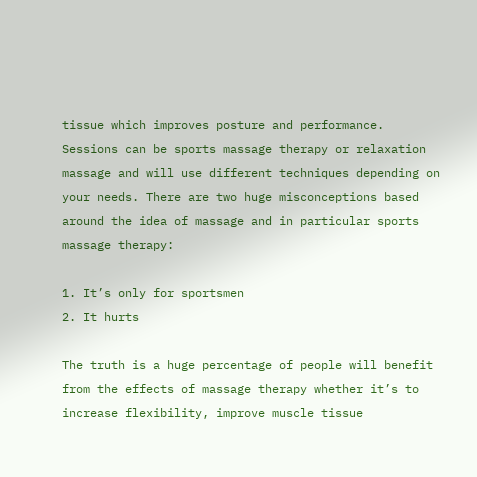tissue which improves posture and performance. Sessions can be sports massage therapy or relaxation massage and will use different techniques depending on your needs. There are two huge misconceptions based around the idea of massage and in particular sports massage therapy:

1. It’s only for sportsmen
2. It hurts

The truth is a huge percentage of people will benefit from the effects of massage therapy whether it’s to increase flexibility, improve muscle tissue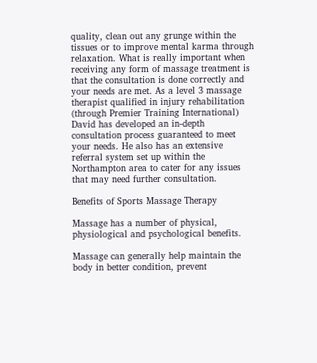quality, clean out any grunge within the tissues or to improve mental karma through relaxation. What is really important when receiving any form of massage treatment is that the consultation is done correctly and your needs are met. As a level 3 massage therapist qualified in injury rehabilitation (through Premier Training International) David has developed an in-depth consultation process guaranteed to meet your needs. He also has an extensive referral system set up within the Northampton area to cater for any issues that may need further consultation.

Benefits of Sports Massage Therapy

Massage has a number of physical, physiological and psychological benefits.

Massage can generally help maintain the body in better condition, prevent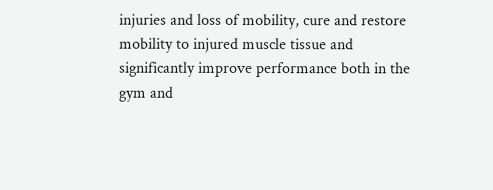injuries and loss of mobility, cure and restore mobility to injured muscle tissue and significantly improve performance both in the gym and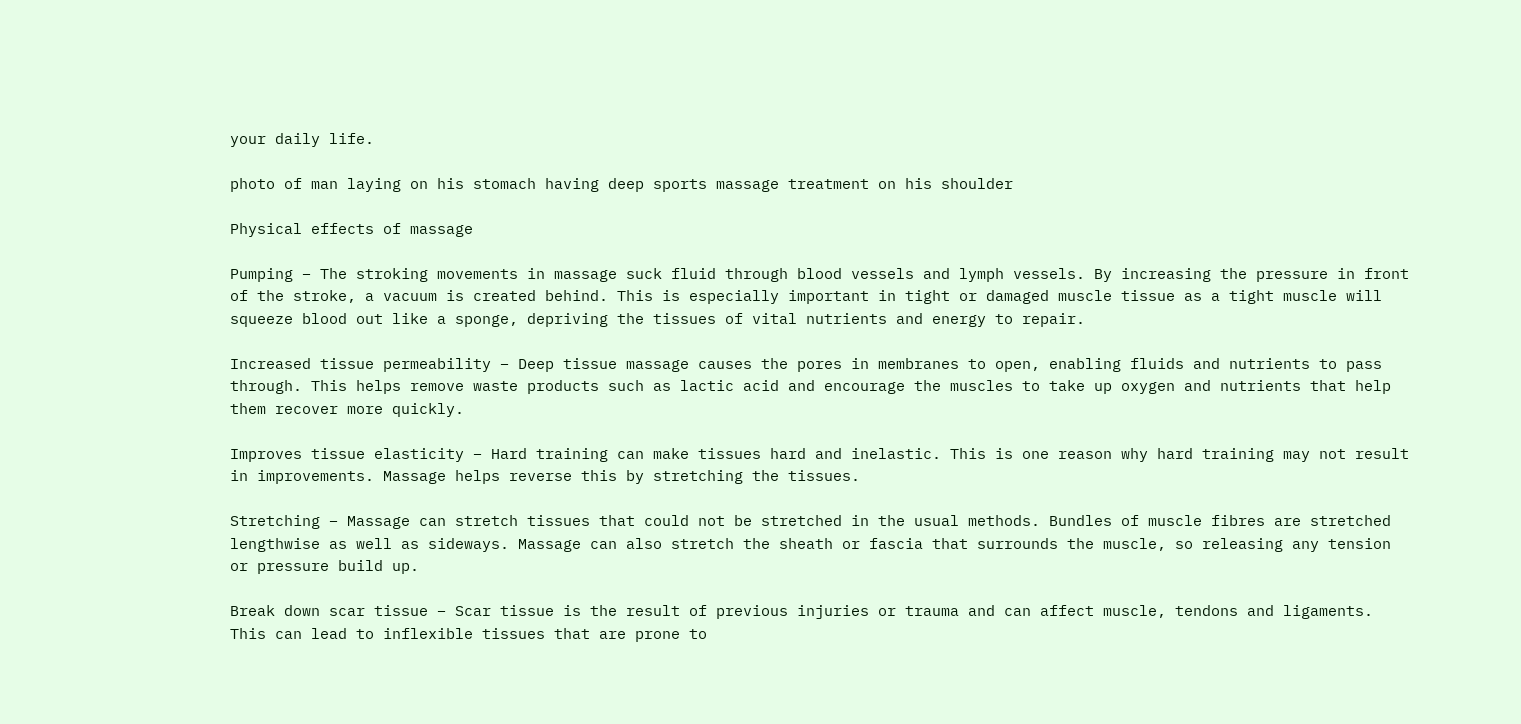your daily life.

photo of man laying on his stomach having deep sports massage treatment on his shoulder

Physical effects of massage

Pumping – The stroking movements in massage suck fluid through blood vessels and lymph vessels. By increasing the pressure in front of the stroke, a vacuum is created behind. This is especially important in tight or damaged muscle tissue as a tight muscle will squeeze blood out like a sponge, depriving the tissues of vital nutrients and energy to repair.

Increased tissue permeability – Deep tissue massage causes the pores in membranes to open, enabling fluids and nutrients to pass through. This helps remove waste products such as lactic acid and encourage the muscles to take up oxygen and nutrients that help them recover more quickly.

Improves tissue elasticity – Hard training can make tissues hard and inelastic. This is one reason why hard training may not result in improvements. Massage helps reverse this by stretching the tissues.

Stretching – Massage can stretch tissues that could not be stretched in the usual methods. Bundles of muscle fibres are stretched lengthwise as well as sideways. Massage can also stretch the sheath or fascia that surrounds the muscle, so releasing any tension or pressure build up.

Break down scar tissue – Scar tissue is the result of previous injuries or trauma and can affect muscle, tendons and ligaments. This can lead to inflexible tissues that are prone to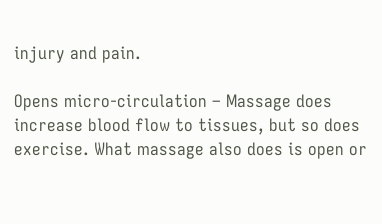injury and pain.

Opens micro-circulation – Massage does increase blood flow to tissues, but so does exercise. What massage also does is open or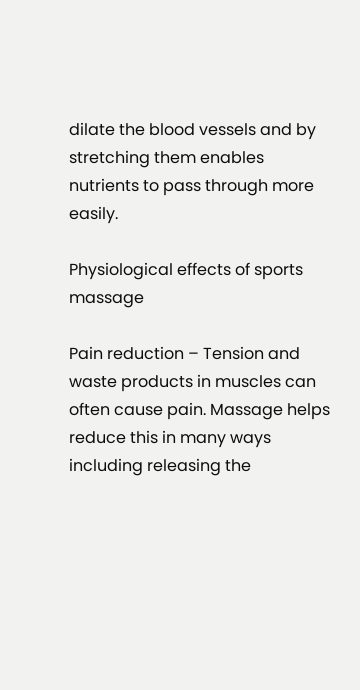dilate the blood vessels and by stretching them enables nutrients to pass through more easily.

Physiological effects of sports massage

Pain reduction – Tension and waste products in muscles can often cause pain. Massage helps reduce this in many ways including releasing the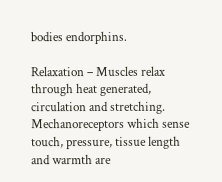bodies endorphins.

Relaxation – Muscles relax through heat generated, circulation and stretching. Mechanoreceptors which sense touch, pressure, tissue length and warmth are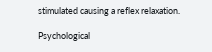stimulated causing a reflex relaxation.

Psychological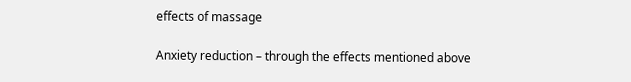effects of massage

Anxiety reduction – through the effects mentioned above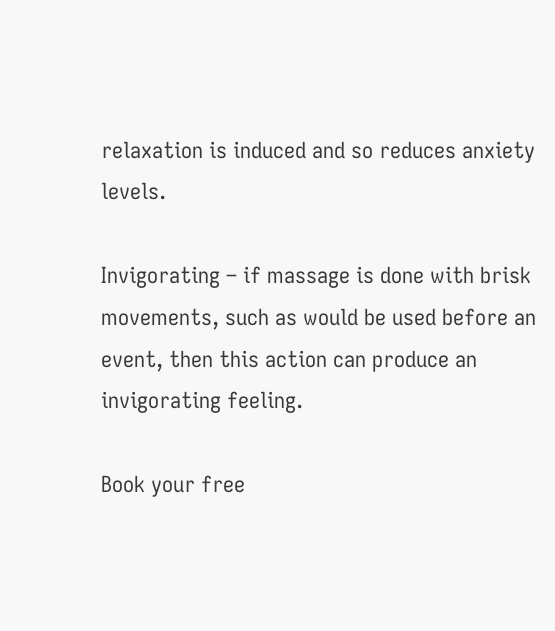relaxation is induced and so reduces anxiety levels.

Invigorating – if massage is done with brisk movements, such as would be used before an event, then this action can produce an invigorating feeling.

Book your free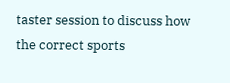taster session to discuss how the correct sports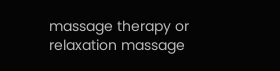massage therapy or relaxation massage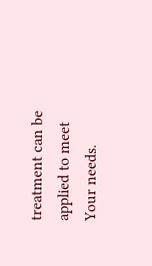treatment can be applied to meet Your needs.